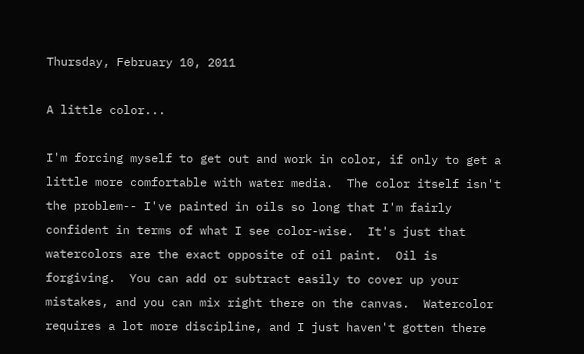Thursday, February 10, 2011

A little color...

I'm forcing myself to get out and work in color, if only to get a little more comfortable with water media.  The color itself isn't the problem-- I've painted in oils so long that I'm fairly confident in terms of what I see color-wise.  It's just that watercolors are the exact opposite of oil paint.  Oil is forgiving.  You can add or subtract easily to cover up your mistakes, and you can mix right there on the canvas.  Watercolor requires a lot more discipline, and I just haven't gotten there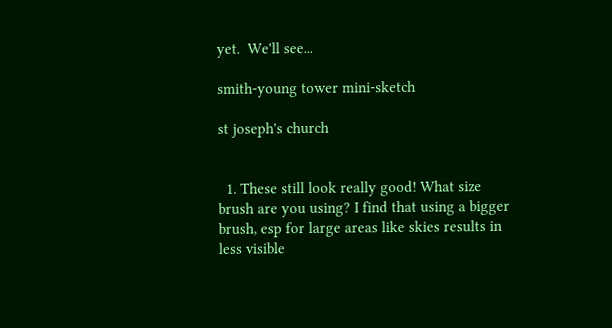yet.  We'll see...

smith-young tower mini-sketch

st joseph's church


  1. These still look really good! What size brush are you using? I find that using a bigger brush, esp for large areas like skies results in less visible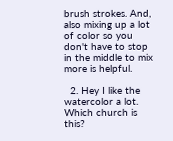brush strokes. And, also mixing up a lot of color so you don't have to stop in the middle to mix more is helpful.

  2. Hey I like the watercolor a lot. Which church is this?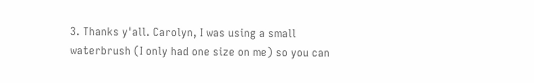3. Thanks y'all. Carolyn, I was using a small waterbrush (I only had one size on me) so you can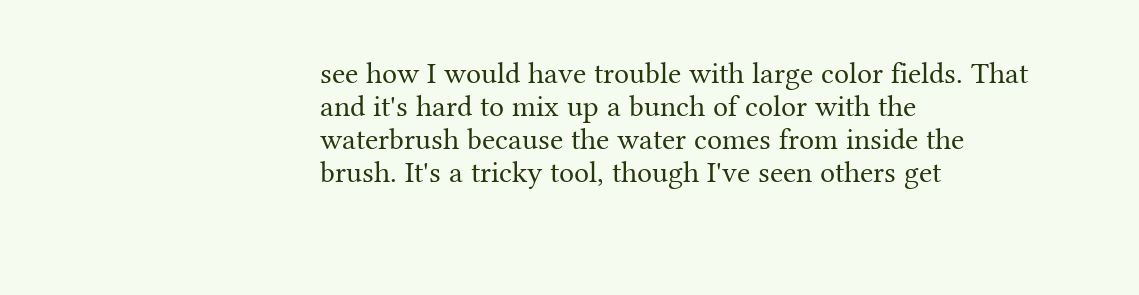see how I would have trouble with large color fields. That and it's hard to mix up a bunch of color with the waterbrush because the water comes from inside the brush. It's a tricky tool, though I've seen others get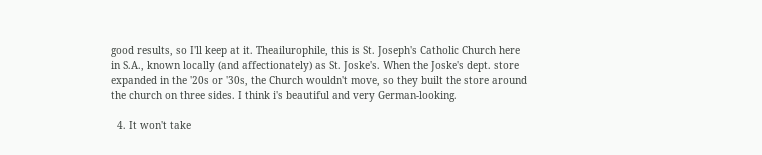good results, so I'll keep at it. Theailurophile, this is St. Joseph's Catholic Church here in S.A., known locally (and affectionately) as St. Joske's. When the Joske's dept. store expanded in the '20s or '30s, the Church wouldn't move, so they built the store around the church on three sides. I think i's beautiful and very German-looking.

  4. It won't take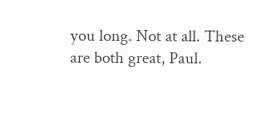you long. Not at all. These are both great, Paul.